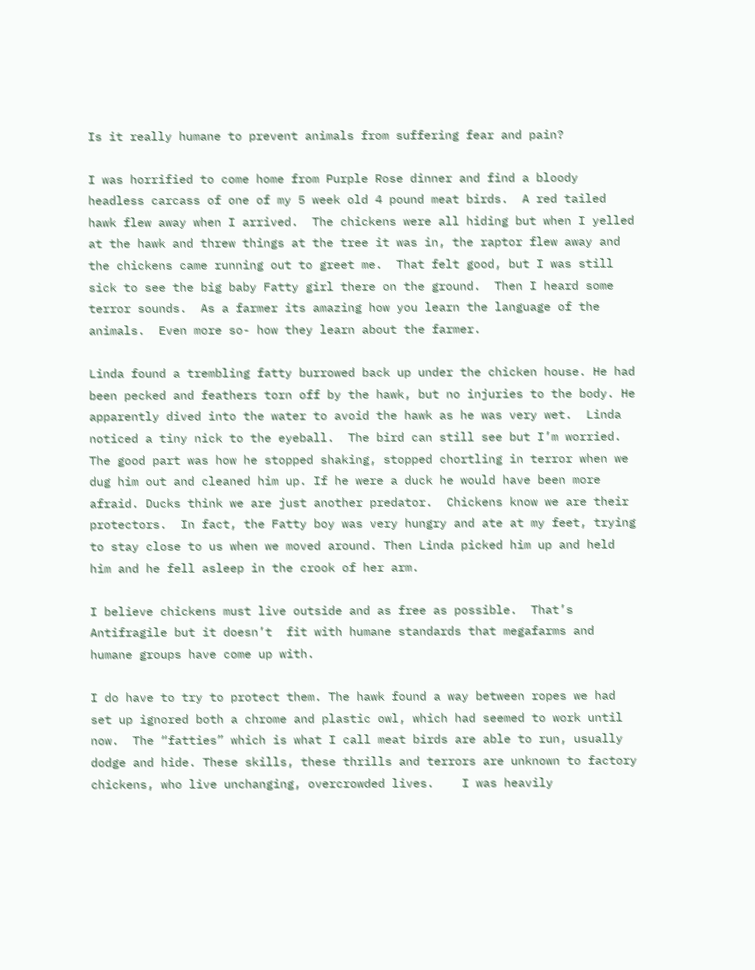Is it really humane to prevent animals from suffering fear and pain?

I was horrified to come home from Purple Rose dinner and find a bloody headless carcass of one of my 5 week old 4 pound meat birds.  A red tailed hawk flew away when I arrived.  The chickens were all hiding but when I yelled at the hawk and threw things at the tree it was in, the raptor flew away and the chickens came running out to greet me.  That felt good, but I was still sick to see the big baby Fatty girl there on the ground.  Then I heard some terror sounds.  As a farmer its amazing how you learn the language of the animals.  Even more so- how they learn about the farmer.

Linda found a trembling fatty burrowed back up under the chicken house. He had been pecked and feathers torn off by the hawk, but no injuries to the body. He apparently dived into the water to avoid the hawk as he was very wet.  Linda noticed a tiny nick to the eyeball.  The bird can still see but I’m worried. The good part was how he stopped shaking, stopped chortling in terror when we dug him out and cleaned him up. If he were a duck he would have been more afraid. Ducks think we are just another predator.  Chickens know we are their protectors.  In fact, the Fatty boy was very hungry and ate at my feet, trying to stay close to us when we moved around. Then Linda picked him up and held him and he fell asleep in the crook of her arm.

I believe chickens must live outside and as free as possible.  That’s Antifragile but it doesn’t  fit with humane standards that megafarms and humane groups have come up with.

I do have to try to protect them. The hawk found a way between ropes we had set up ignored both a chrome and plastic owl, which had seemed to work until now.  The “fatties” which is what I call meat birds are able to run, usually dodge and hide. These skills, these thrills and terrors are unknown to factory chickens, who live unchanging, overcrowded lives.    I was heavily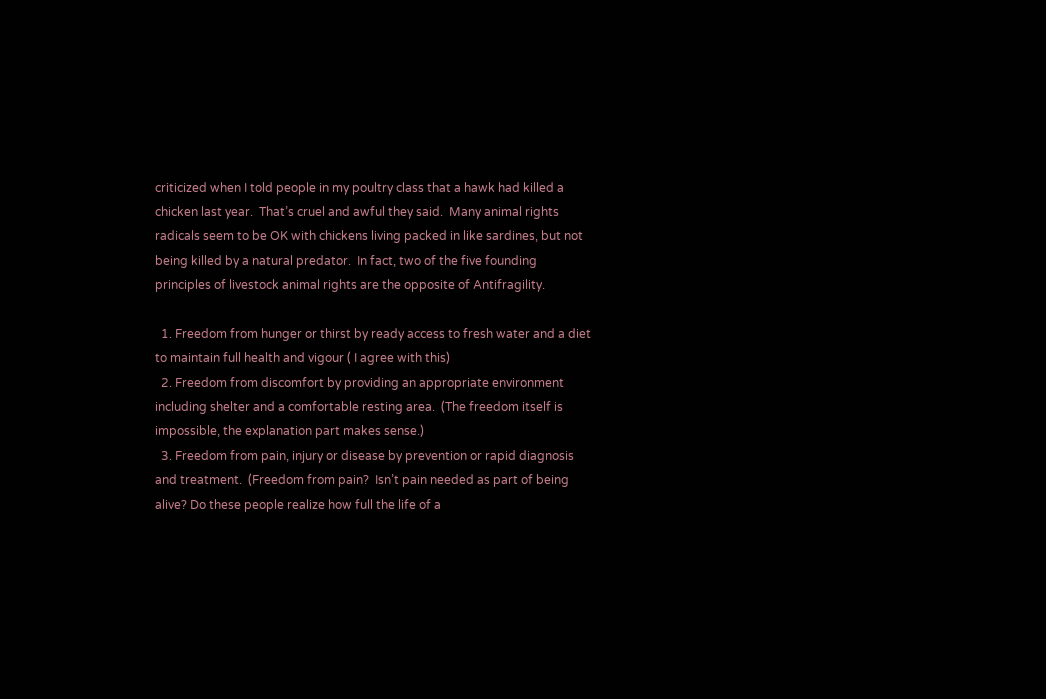criticized when I told people in my poultry class that a hawk had killed a chicken last year.  That’s cruel and awful they said.  Many animal rights radicals seem to be OK with chickens living packed in like sardines, but not being killed by a natural predator.  In fact, two of the five founding principles of livestock animal rights are the opposite of Antifragility.

  1. Freedom from hunger or thirst by ready access to fresh water and a diet to maintain full health and vigour ( I agree with this)
  2. Freedom from discomfort by providing an appropriate environment including shelter and a comfortable resting area.  (The freedom itself is impossible, the explanation part makes sense.)
  3. Freedom from pain, injury or disease by prevention or rapid diagnosis and treatment.  (Freedom from pain?  Isn’t pain needed as part of being alive? Do these people realize how full the life of a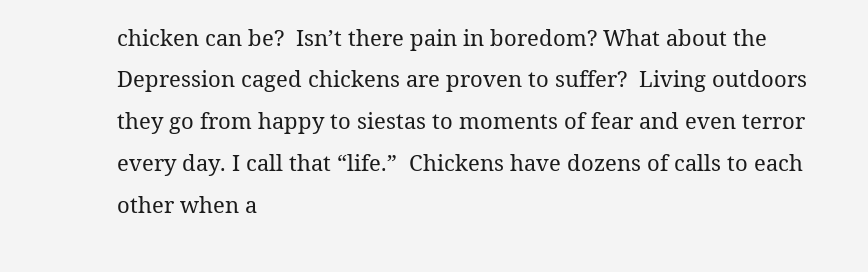chicken can be?  Isn’t there pain in boredom? What about the Depression caged chickens are proven to suffer?  Living outdoors they go from happy to siestas to moments of fear and even terror every day. I call that “life.”  Chickens have dozens of calls to each other when a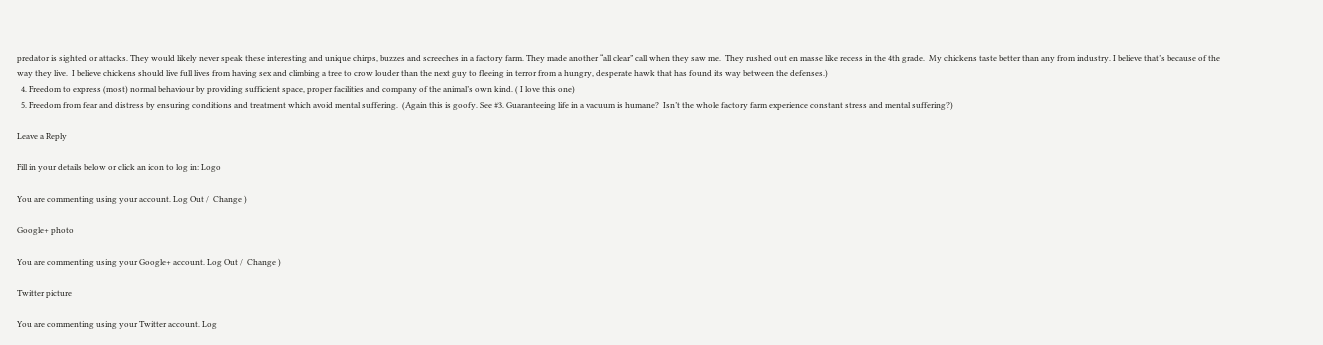predator is sighted or attacks. They would likely never speak these interesting and unique chirps, buzzes and screeches in a factory farm. They made another “all clear” call when they saw me.  They rushed out en masse like recess in the 4th grade.  My chickens taste better than any from industry. I believe that’s because of the way they live.  I believe chickens should live full lives from having sex and climbing a tree to crow louder than the next guy to fleeing in terror from a hungry, desperate hawk that has found its way between the defenses.)
  4. Freedom to express (most) normal behaviour by providing sufficient space, proper facilities and company of the animal’s own kind. ( I love this one)
  5. Freedom from fear and distress by ensuring conditions and treatment which avoid mental suffering.  (Again this is goofy. See #3. Guaranteeing life in a vacuum is humane?  Isn’t the whole factory farm experience constant stress and mental suffering?)

Leave a Reply

Fill in your details below or click an icon to log in: Logo

You are commenting using your account. Log Out /  Change )

Google+ photo

You are commenting using your Google+ account. Log Out /  Change )

Twitter picture

You are commenting using your Twitter account. Log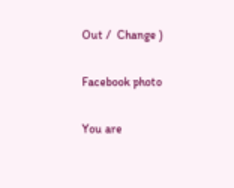Out /  Change )

Facebook photo

You are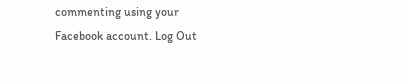commenting using your Facebook account. Log Out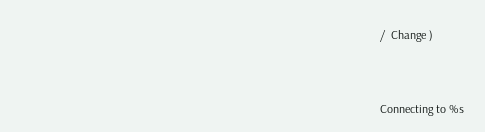/  Change )


Connecting to %s